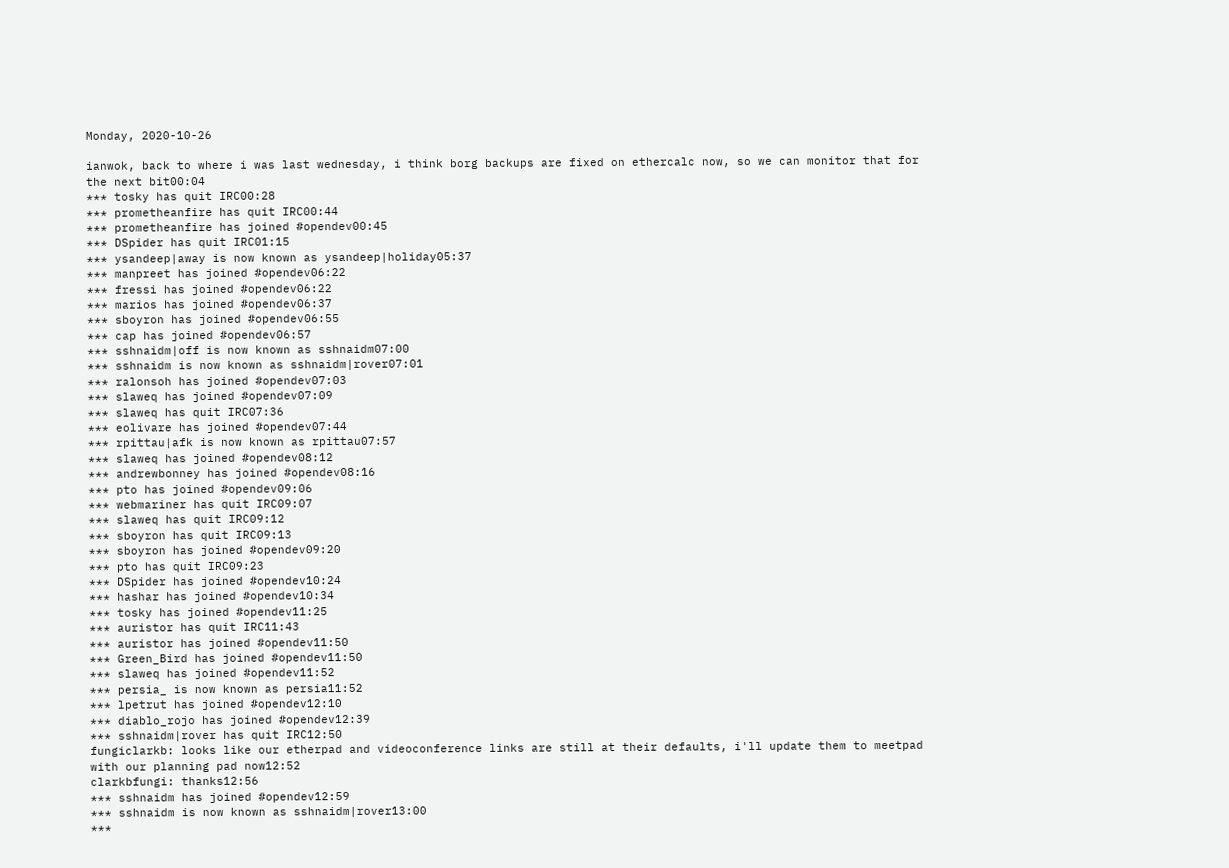Monday, 2020-10-26

ianwok, back to where i was last wednesday, i think borg backups are fixed on ethercalc now, so we can monitor that for the next bit00:04
*** tosky has quit IRC00:28
*** prometheanfire has quit IRC00:44
*** prometheanfire has joined #opendev00:45
*** DSpider has quit IRC01:15
*** ysandeep|away is now known as ysandeep|holiday05:37
*** manpreet has joined #opendev06:22
*** fressi has joined #opendev06:22
*** marios has joined #opendev06:37
*** sboyron has joined #opendev06:55
*** cap has joined #opendev06:57
*** sshnaidm|off is now known as sshnaidm07:00
*** sshnaidm is now known as sshnaidm|rover07:01
*** ralonsoh has joined #opendev07:03
*** slaweq has joined #opendev07:09
*** slaweq has quit IRC07:36
*** eolivare has joined #opendev07:44
*** rpittau|afk is now known as rpittau07:57
*** slaweq has joined #opendev08:12
*** andrewbonney has joined #opendev08:16
*** pto has joined #opendev09:06
*** webmariner has quit IRC09:07
*** slaweq has quit IRC09:12
*** sboyron has quit IRC09:13
*** sboyron has joined #opendev09:20
*** pto has quit IRC09:23
*** DSpider has joined #opendev10:24
*** hashar has joined #opendev10:34
*** tosky has joined #opendev11:25
*** auristor has quit IRC11:43
*** auristor has joined #opendev11:50
*** Green_Bird has joined #opendev11:50
*** slaweq has joined #opendev11:52
*** persia_ is now known as persia11:52
*** lpetrut has joined #opendev12:10
*** diablo_rojo has joined #opendev12:39
*** sshnaidm|rover has quit IRC12:50
fungiclarkb: looks like our etherpad and videoconference links are still at their defaults, i'll update them to meetpad with our planning pad now12:52
clarkbfungi: thanks12:56
*** sshnaidm has joined #opendev12:59
*** sshnaidm is now known as sshnaidm|rover13:00
***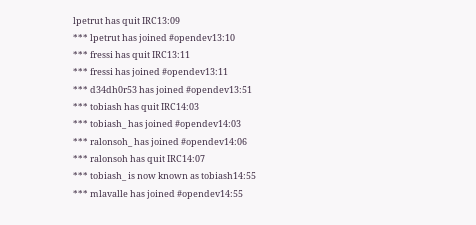lpetrut has quit IRC13:09
*** lpetrut has joined #opendev13:10
*** fressi has quit IRC13:11
*** fressi has joined #opendev13:11
*** d34dh0r53 has joined #opendev13:51
*** tobiash has quit IRC14:03
*** tobiash_ has joined #opendev14:03
*** ralonsoh_ has joined #opendev14:06
*** ralonsoh has quit IRC14:07
*** tobiash_ is now known as tobiash14:55
*** mlavalle has joined #opendev14:55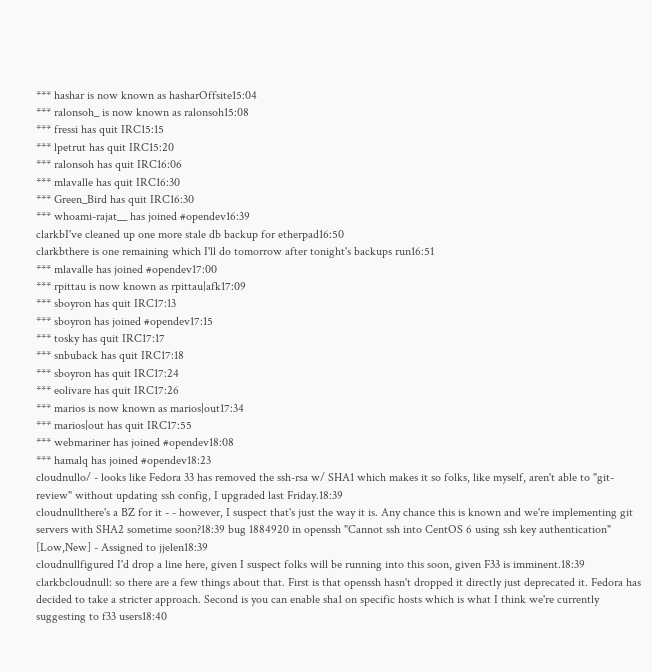*** hashar is now known as hasharOffsite15:04
*** ralonsoh_ is now known as ralonsoh15:08
*** fressi has quit IRC15:15
*** lpetrut has quit IRC15:20
*** ralonsoh has quit IRC16:06
*** mlavalle has quit IRC16:30
*** Green_Bird has quit IRC16:30
*** whoami-rajat__ has joined #opendev16:39
clarkbI've cleaned up one more stale db backup for etherpad16:50
clarkbthere is one remaining which I'll do tomorrow after tonight's backups run16:51
*** mlavalle has joined #opendev17:00
*** rpittau is now known as rpittau|afk17:09
*** sboyron has quit IRC17:13
*** sboyron has joined #opendev17:15
*** tosky has quit IRC17:17
*** snbuback has quit IRC17:18
*** sboyron has quit IRC17:24
*** eolivare has quit IRC17:26
*** marios is now known as marios|out17:34
*** marios|out has quit IRC17:55
*** webmariner has joined #opendev18:08
*** hamalq has joined #opendev18:23
cloudnullo/ - looks like Fedora 33 has removed the ssh-rsa w/ SHA1 which makes it so folks, like myself, aren't able to "git-review" without updating ssh config, I upgraded last Friday.18:39
cloudnullthere's a BZ for it - - however, I suspect that's just the way it is. Any chance this is known and we're implementing git servers with SHA2 sometime soon?18:39 bug 1884920 in openssh "Cannot ssh into CentOS 6 using ssh key authentication" [Low,New] - Assigned to jjelen18:39
cloudnullfigured I'd drop a line here, given I suspect folks will be running into this soon, given F33 is imminent.18:39
clarkbcloudnull: so there are a few things about that. First is that openssh hasn't dropped it directly just deprecated it. Fedora has decided to take a stricter approach. Second is you can enable sha1 on specific hosts which is what I think we're currently suggesting to f33 users18:40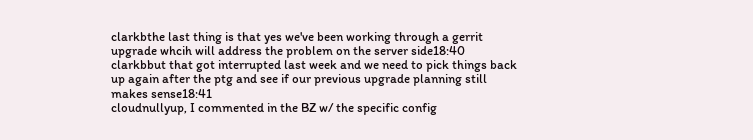clarkbthe last thing is that yes we've been working through a gerrit upgrade whcih will address the problem on the server side18:40
clarkbbut that got interrupted last week and we need to pick things back up again after the ptg and see if our previous upgrade planning still makes sense18:41
cloudnullyup, I commented in the BZ w/ the specific config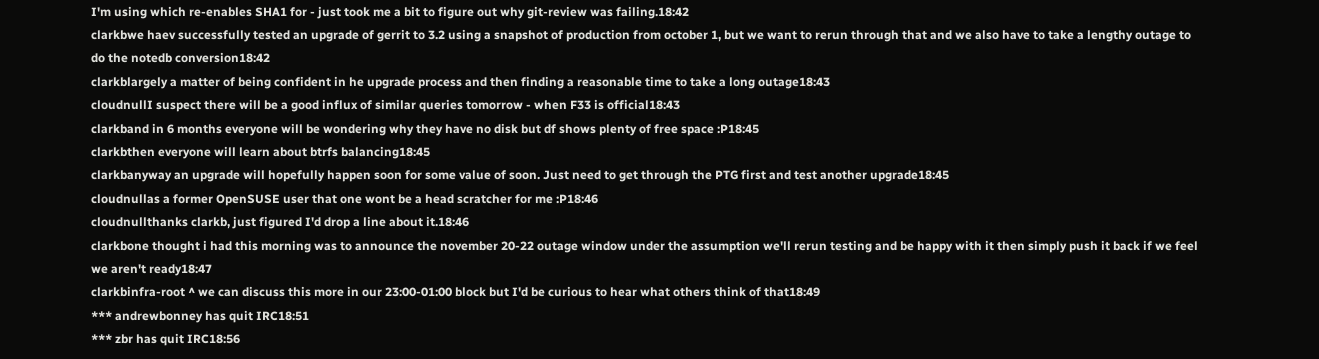I'm using which re-enables SHA1 for - just took me a bit to figure out why git-review was failing.18:42
clarkbwe haev successfully tested an upgrade of gerrit to 3.2 using a snapshot of production from october 1, but we want to rerun through that and we also have to take a lengthy outage to do the notedb conversion18:42
clarkblargely a matter of being confident in he upgrade process and then finding a reasonable time to take a long outage18:43
cloudnullI suspect there will be a good influx of similar queries tomorrow - when F33 is official18:43
clarkband in 6 months everyone will be wondering why they have no disk but df shows plenty of free space :P18:45
clarkbthen everyone will learn about btrfs balancing18:45
clarkbanyway an upgrade will hopefully happen soon for some value of soon. Just need to get through the PTG first and test another upgrade18:45
cloudnullas a former OpenSUSE user that one wont be a head scratcher for me :P18:46
cloudnullthanks clarkb, just figured I'd drop a line about it.18:46
clarkbone thought i had this morning was to announce the november 20-22 outage window under the assumption we'll rerun testing and be happy with it then simply push it back if we feel we aren't ready18:47
clarkbinfra-root ^ we can discuss this more in our 23:00-01:00 block but I'd be curious to hear what others think of that18:49
*** andrewbonney has quit IRC18:51
*** zbr has quit IRC18:56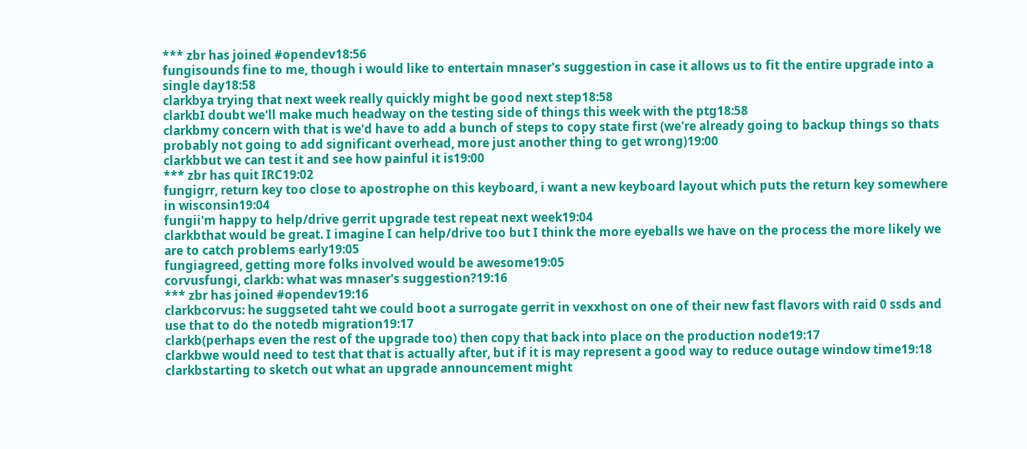*** zbr has joined #opendev18:56
fungisounds fine to me, though i would like to entertain mnaser's suggestion in case it allows us to fit the entire upgrade into a single day18:58
clarkbya trying that next week really quickly might be good next step18:58
clarkbI doubt we'll make much headway on the testing side of things this week with the ptg18:58
clarkbmy concern with that is we'd have to add a bunch of steps to copy state first (we're already going to backup things so thats probably not going to add significant overhead, more just another thing to get wrong)19:00
clarkbbut we can test it and see how painful it is19:00
*** zbr has quit IRC19:02
fungigrr, return key too close to apostrophe on this keyboard, i want a new keyboard layout which puts the return key somewhere in wisconsin19:04
fungii'm happy to help/drive gerrit upgrade test repeat next week19:04
clarkbthat would be great. I imagine I can help/drive too but I think the more eyeballs we have on the process the more likely we are to catch problems early19:05
fungiagreed, getting more folks involved would be awesome19:05
corvusfungi, clarkb: what was mnaser's suggestion?19:16
*** zbr has joined #opendev19:16
clarkbcorvus: he suggseted taht we could boot a surrogate gerrit in vexxhost on one of their new fast flavors with raid 0 ssds and use that to do the notedb migration19:17
clarkb(perhaps even the rest of the upgrade too) then copy that back into place on the production node19:17
clarkbwe would need to test that that is actually after, but if it is may represent a good way to reduce outage window time19:18
clarkbstarting to sketch out what an upgrade announcement might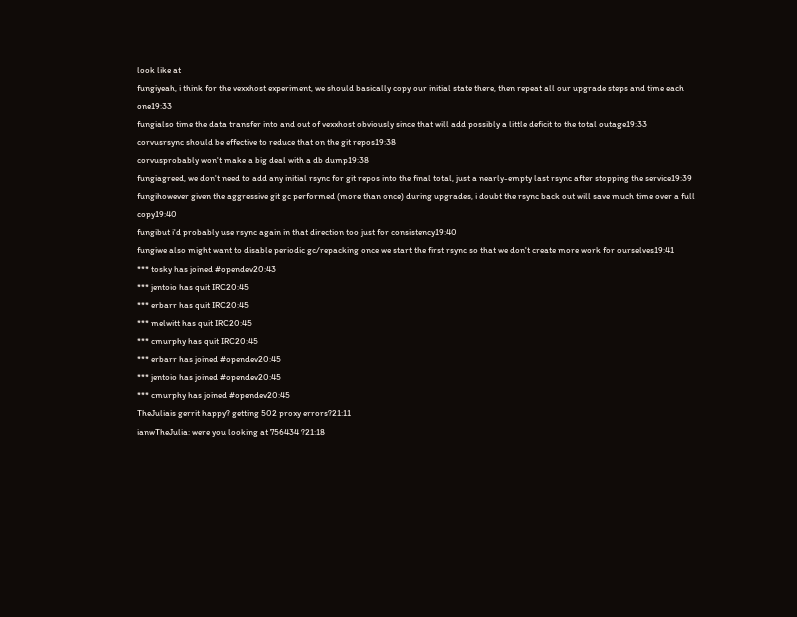look like at
fungiyeah, i think for the vexxhost experiment, we should basically copy our initial state there, then repeat all our upgrade steps and time each one19:33
fungialso time the data transfer into and out of vexxhost obviously since that will add possibly a little deficit to the total outage19:33
corvusrsync should be effective to reduce that on the git repos19:38
corvusprobably won't make a big deal with a db dump19:38
fungiagreed, we don't need to add any initial rsync for git repos into the final total, just a nearly-empty last rsync after stopping the service19:39
fungihowever given the aggressive git gc performed (more than once) during upgrades, i doubt the rsync back out will save much time over a full copy19:40
fungibut i'd probably use rsync again in that direction too just for consistency19:40
fungiwe also might want to disable periodic gc/repacking once we start the first rsync so that we don't create more work for ourselves19:41
*** tosky has joined #opendev20:43
*** jentoio has quit IRC20:45
*** erbarr has quit IRC20:45
*** melwitt has quit IRC20:45
*** cmurphy has quit IRC20:45
*** erbarr has joined #opendev20:45
*** jentoio has joined #opendev20:45
*** cmurphy has joined #opendev20:45
TheJuliais gerrit happy? getting 502 proxy errors?21:11
ianwTheJulia: were you looking at 756434 ?21:18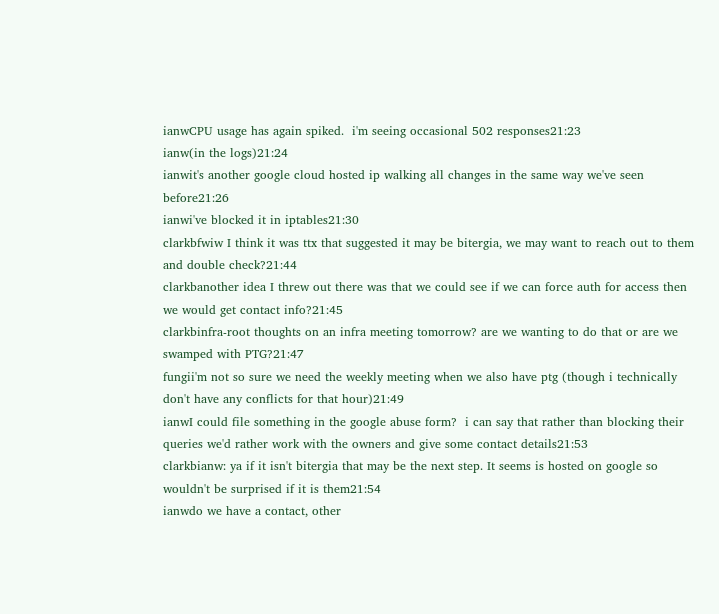ianwCPU usage has again spiked.  i'm seeing occasional 502 responses21:23
ianw(in the logs)21:24
ianwit's another google cloud hosted ip walking all changes in the same way we've seen before21:26
ianwi've blocked it in iptables21:30
clarkbfwiw I think it was ttx that suggested it may be bitergia, we may want to reach out to them and double check?21:44
clarkbanother idea I threw out there was that we could see if we can force auth for access then we would get contact info?21:45
clarkbinfra-root thoughts on an infra meeting tomorrow? are we wanting to do that or are we swamped with PTG?21:47
fungii'm not so sure we need the weekly meeting when we also have ptg (though i technically don't have any conflicts for that hour)21:49
ianwI could file something in the google abuse form?  i can say that rather than blocking their queries we'd rather work with the owners and give some contact details21:53
clarkbianw: ya if it isn't bitergia that may be the next step. It seems is hosted on google so wouldn't be surprised if it is them21:54
ianwdo we have a contact, other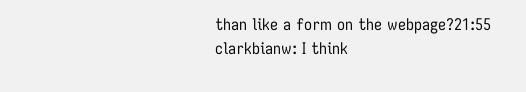than like a form on the webpage?21:55
clarkbianw: I think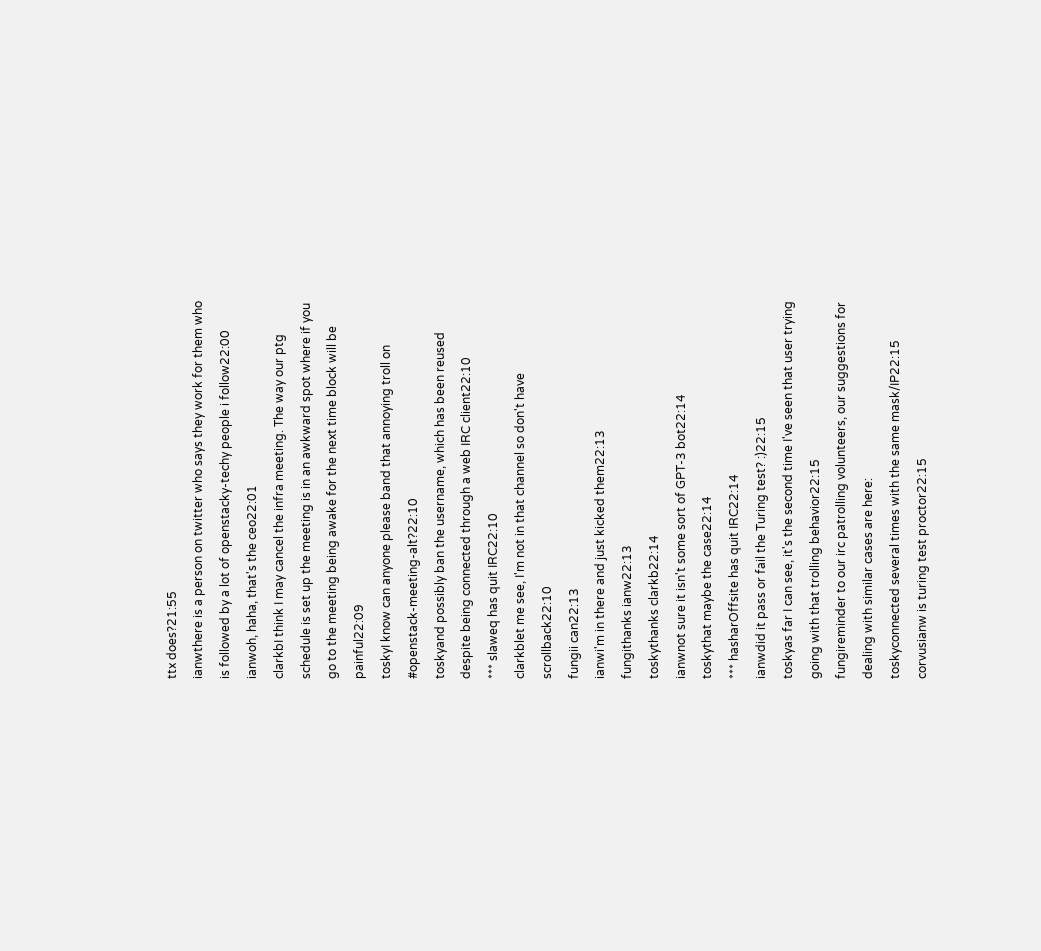ttx does?21:55
ianwthere is a person on twitter who says they work for them who is followed by a lot of openstacky-techy people i follow22:00
ianwoh, haha, that's the ceo22:01
clarkbI think I may cancel the infra meeting. The way our ptg schedule is set up the meeting is in an awkward spot where if you go to the meeting being awake for the next time block will be painful22:09
toskyI know can anyone please band that annoying troll on #openstack-meeting-alt?22:10
toskyand possibly ban the username, which has been reused despite being connected through a web IRC client22:10
*** slaweq has quit IRC22:10
clarkblet me see, I'm not in that channel so don't have scrollback22:10
fungii can22:13
ianwi'm in there and just kicked them22:13
fungithanks ianw22:13
toskythanks clarkb22:14
ianwnot sure it isn't some sort of GPT-3 bot22:14
toskythat maybe the case22:14
*** hasharOffsite has quit IRC22:14
ianwdid it pass or fail the Turing test? :)22:15
toskyas far I can see, it's the second time I've seen that user trying going with that trolling behavior22:15
fungireminder to our irc patrolling volunteers, our suggestions for dealing with similar cases are here:
toskyconnected several times with the same mask/IP22:15
corvusianw is turing test proctor22:15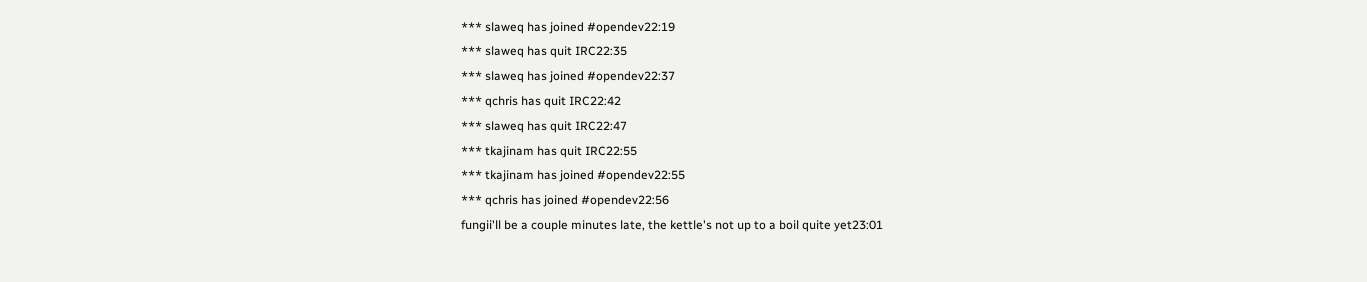*** slaweq has joined #opendev22:19
*** slaweq has quit IRC22:35
*** slaweq has joined #opendev22:37
*** qchris has quit IRC22:42
*** slaweq has quit IRC22:47
*** tkajinam has quit IRC22:55
*** tkajinam has joined #opendev22:55
*** qchris has joined #opendev22:56
fungii'll be a couple minutes late, the kettle's not up to a boil quite yet23:01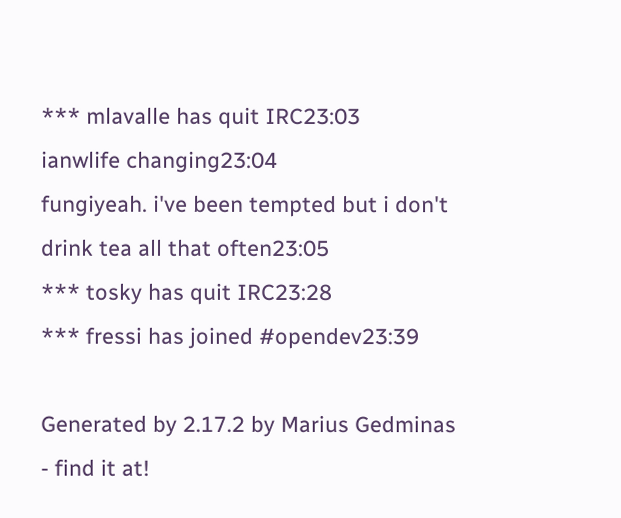*** mlavalle has quit IRC23:03
ianwlife changing23:04
fungiyeah. i've been tempted but i don't drink tea all that often23:05
*** tosky has quit IRC23:28
*** fressi has joined #opendev23:39

Generated by 2.17.2 by Marius Gedminas - find it at!